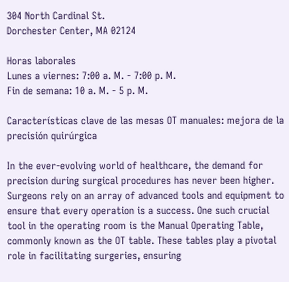304 North Cardinal St.
Dorchester Center, MA 02124

Horas laborales
Lunes a viernes: 7:00 a. M. - 7:00 p. M.
Fin de semana: 10 a. M. - 5 p. M.

Características clave de las mesas OT manuales: mejora de la precisión quirúrgica

In the ever-evolving world of healthcare, the demand for precision during surgical procedures has never been higher. Surgeons rely on an array of advanced tools and equipment to ensure that every operation is a success. One such crucial tool in the operating room is the Manual Operating Table, commonly known as the OT table. These tables play a pivotal role in facilitating surgeries, ensuring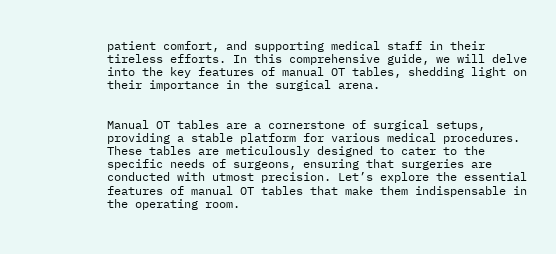patient comfort, and supporting medical staff in their tireless efforts. In this comprehensive guide, we will delve into the key features of manual OT tables, shedding light on their importance in the surgical arena.


Manual OT tables are a cornerstone of surgical setups, providing a stable platform for various medical procedures. These tables are meticulously designed to cater to the specific needs of surgeons, ensuring that surgeries are conducted with utmost precision. Let’s explore the essential features of manual OT tables that make them indispensable in the operating room.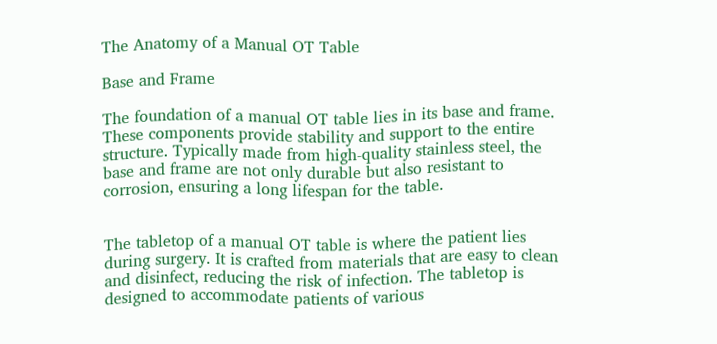The Anatomy of a Manual OT Table

Base and Frame

The foundation of a manual OT table lies in its base and frame. These components provide stability and support to the entire structure. Typically made from high-quality stainless steel, the base and frame are not only durable but also resistant to corrosion, ensuring a long lifespan for the table.


The tabletop of a manual OT table is where the patient lies during surgery. It is crafted from materials that are easy to clean and disinfect, reducing the risk of infection. The tabletop is designed to accommodate patients of various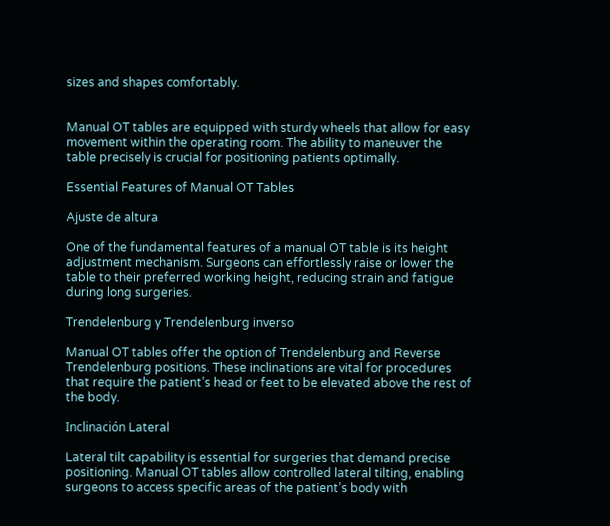sizes and shapes comfortably.


Manual OT tables are equipped with sturdy wheels that allow for easy movement within the operating room. The ability to maneuver the table precisely is crucial for positioning patients optimally.

Essential Features of Manual OT Tables

Ajuste de altura

One of the fundamental features of a manual OT table is its height adjustment mechanism. Surgeons can effortlessly raise or lower the table to their preferred working height, reducing strain and fatigue during long surgeries.

Trendelenburg y Trendelenburg inverso

Manual OT tables offer the option of Trendelenburg and Reverse Trendelenburg positions. These inclinations are vital for procedures that require the patient’s head or feet to be elevated above the rest of the body.

Inclinación Lateral

Lateral tilt capability is essential for surgeries that demand precise positioning. Manual OT tables allow controlled lateral tilting, enabling surgeons to access specific areas of the patient’s body with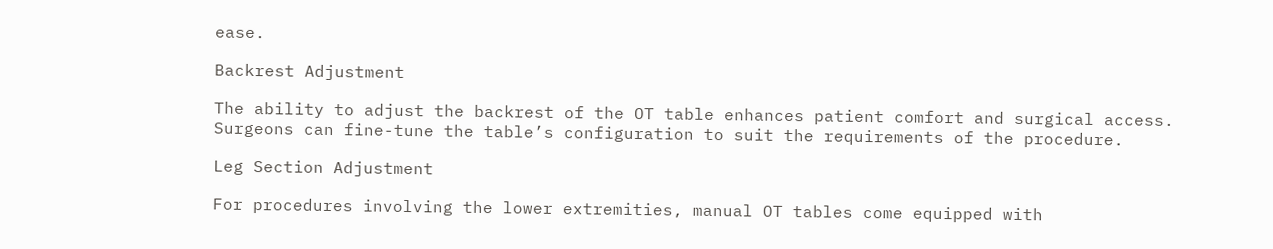ease.

Backrest Adjustment

The ability to adjust the backrest of the OT table enhances patient comfort and surgical access. Surgeons can fine-tune the table’s configuration to suit the requirements of the procedure.

Leg Section Adjustment

For procedures involving the lower extremities, manual OT tables come equipped with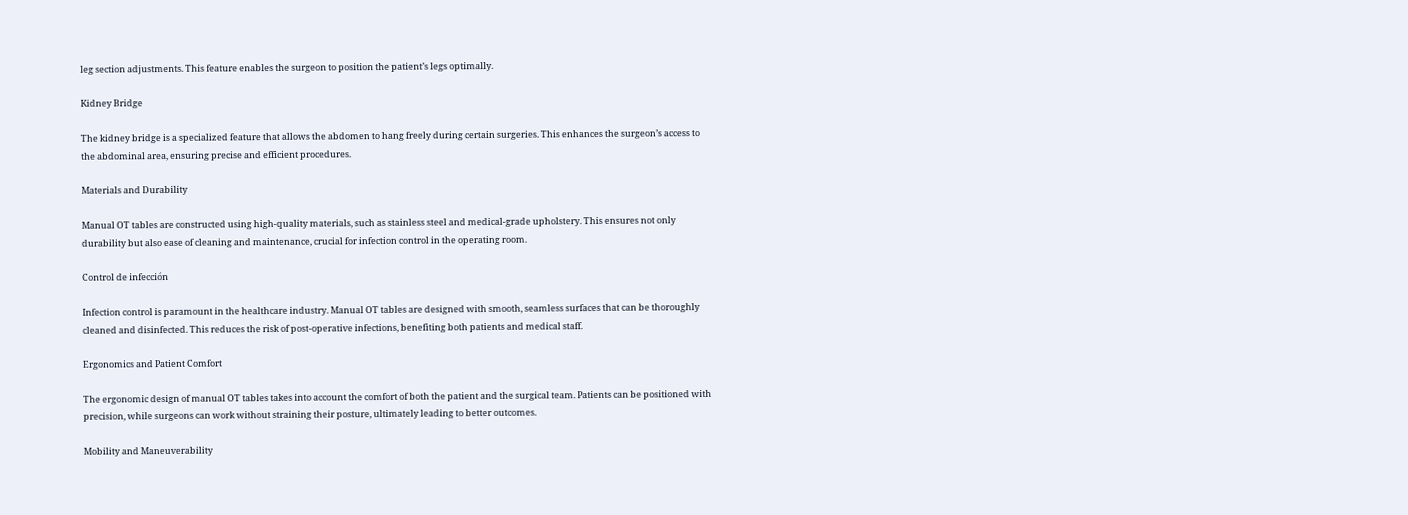leg section adjustments. This feature enables the surgeon to position the patient’s legs optimally.

Kidney Bridge

The kidney bridge is a specialized feature that allows the abdomen to hang freely during certain surgeries. This enhances the surgeon’s access to the abdominal area, ensuring precise and efficient procedures.

Materials and Durability

Manual OT tables are constructed using high-quality materials, such as stainless steel and medical-grade upholstery. This ensures not only durability but also ease of cleaning and maintenance, crucial for infection control in the operating room.

Control de infección

Infection control is paramount in the healthcare industry. Manual OT tables are designed with smooth, seamless surfaces that can be thoroughly cleaned and disinfected. This reduces the risk of post-operative infections, benefiting both patients and medical staff.

Ergonomics and Patient Comfort

The ergonomic design of manual OT tables takes into account the comfort of both the patient and the surgical team. Patients can be positioned with precision, while surgeons can work without straining their posture, ultimately leading to better outcomes.

Mobility and Maneuverability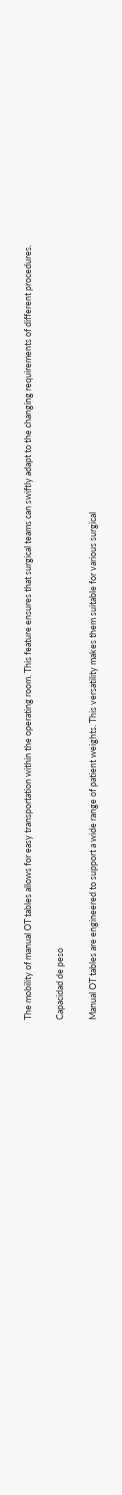The mobility of manual OT tables allows for easy transportation within the operating room. This feature ensures that surgical teams can swiftly adapt to the changing requirements of different procedures.

Capacidad de peso

Manual OT tables are engineered to support a wide range of patient weights. This versatility makes them suitable for various surgical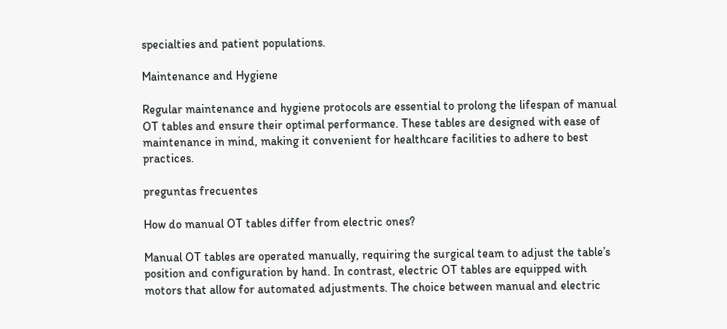specialties and patient populations.

Maintenance and Hygiene

Regular maintenance and hygiene protocols are essential to prolong the lifespan of manual OT tables and ensure their optimal performance. These tables are designed with ease of maintenance in mind, making it convenient for healthcare facilities to adhere to best practices.

preguntas frecuentes

How do manual OT tables differ from electric ones?

Manual OT tables are operated manually, requiring the surgical team to adjust the table’s position and configuration by hand. In contrast, electric OT tables are equipped with motors that allow for automated adjustments. The choice between manual and electric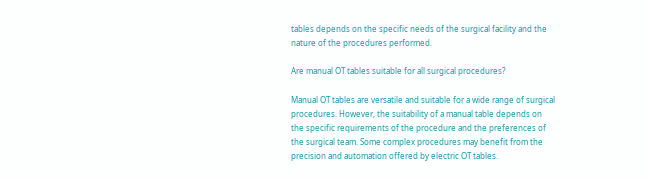tables depends on the specific needs of the surgical facility and the nature of the procedures performed.

Are manual OT tables suitable for all surgical procedures?

Manual OT tables are versatile and suitable for a wide range of surgical procedures. However, the suitability of a manual table depends on the specific requirements of the procedure and the preferences of the surgical team. Some complex procedures may benefit from the precision and automation offered by electric OT tables.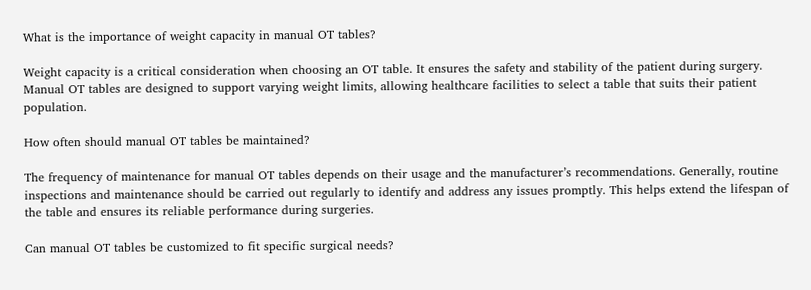What is the importance of weight capacity in manual OT tables?

Weight capacity is a critical consideration when choosing an OT table. It ensures the safety and stability of the patient during surgery. Manual OT tables are designed to support varying weight limits, allowing healthcare facilities to select a table that suits their patient population.

How often should manual OT tables be maintained?

The frequency of maintenance for manual OT tables depends on their usage and the manufacturer’s recommendations. Generally, routine inspections and maintenance should be carried out regularly to identify and address any issues promptly. This helps extend the lifespan of the table and ensures its reliable performance during surgeries.

Can manual OT tables be customized to fit specific surgical needs?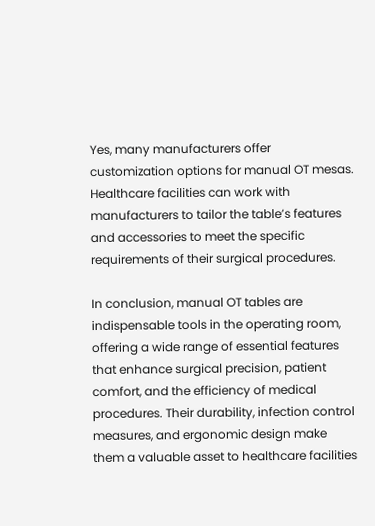Yes, many manufacturers offer customization options for manual OT mesas. Healthcare facilities can work with manufacturers to tailor the table’s features and accessories to meet the specific requirements of their surgical procedures.

In conclusion, manual OT tables are indispensable tools in the operating room, offering a wide range of essential features that enhance surgical precision, patient comfort, and the efficiency of medical procedures. Their durability, infection control measures, and ergonomic design make them a valuable asset to healthcare facilities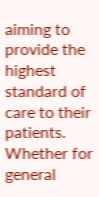aiming to provide the highest standard of care to their patients. Whether for general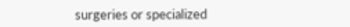surgeries or specialized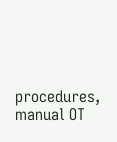procedures, manual OT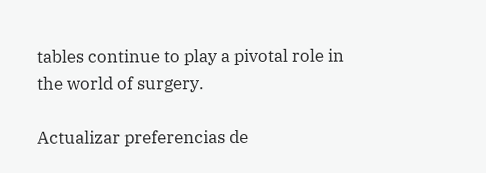tables continue to play a pivotal role in the world of surgery.

Actualizar preferencias de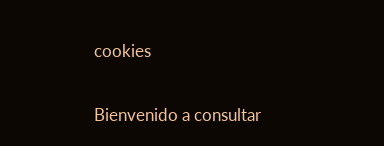cookies

Bienvenido a consultar